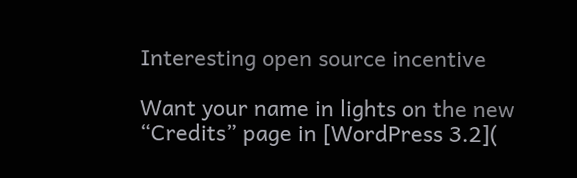Interesting open source incentive

Want your name in lights on the new “Credits” page in [WordPress 3.2](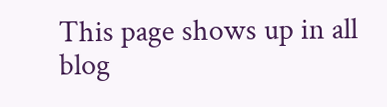This page shows up in all blog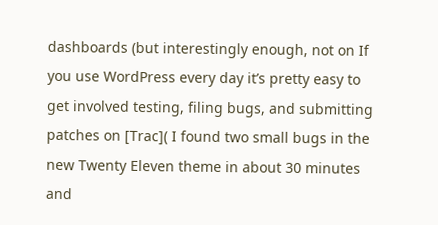dashboards (but interestingly enough, not on If you use WordPress every day it’s pretty easy to get involved testing, filing bugs, and submitting patches on [Trac]( I found two small bugs in the new Twenty Eleven theme in about 30 minutes and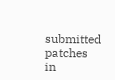submitted patches in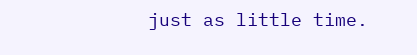just as little time.